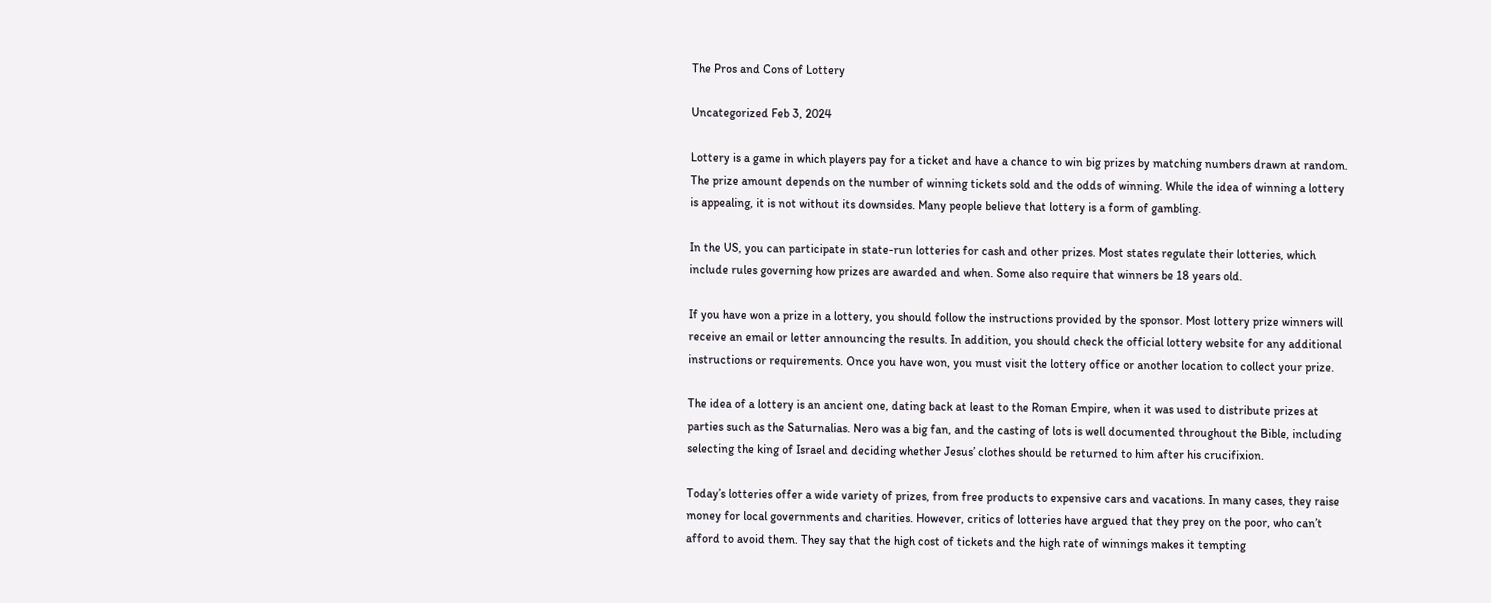The Pros and Cons of Lottery

Uncategorized Feb 3, 2024

Lottery is a game in which players pay for a ticket and have a chance to win big prizes by matching numbers drawn at random. The prize amount depends on the number of winning tickets sold and the odds of winning. While the idea of winning a lottery is appealing, it is not without its downsides. Many people believe that lottery is a form of gambling.

In the US, you can participate in state-run lotteries for cash and other prizes. Most states regulate their lotteries, which include rules governing how prizes are awarded and when. Some also require that winners be 18 years old.

If you have won a prize in a lottery, you should follow the instructions provided by the sponsor. Most lottery prize winners will receive an email or letter announcing the results. In addition, you should check the official lottery website for any additional instructions or requirements. Once you have won, you must visit the lottery office or another location to collect your prize.

The idea of a lottery is an ancient one, dating back at least to the Roman Empire, when it was used to distribute prizes at parties such as the Saturnalias. Nero was a big fan, and the casting of lots is well documented throughout the Bible, including selecting the king of Israel and deciding whether Jesus’ clothes should be returned to him after his crucifixion.

Today’s lotteries offer a wide variety of prizes, from free products to expensive cars and vacations. In many cases, they raise money for local governments and charities. However, critics of lotteries have argued that they prey on the poor, who can’t afford to avoid them. They say that the high cost of tickets and the high rate of winnings makes it tempting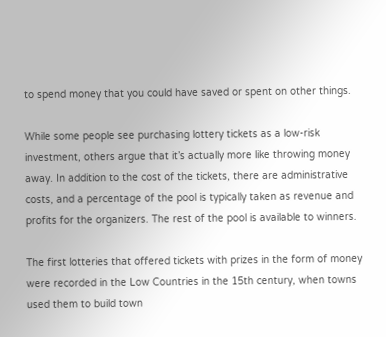to spend money that you could have saved or spent on other things.

While some people see purchasing lottery tickets as a low-risk investment, others argue that it’s actually more like throwing money away. In addition to the cost of the tickets, there are administrative costs, and a percentage of the pool is typically taken as revenue and profits for the organizers. The rest of the pool is available to winners.

The first lotteries that offered tickets with prizes in the form of money were recorded in the Low Countries in the 15th century, when towns used them to build town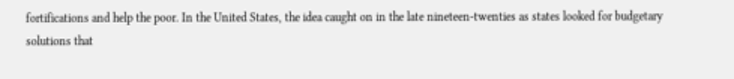fortifications and help the poor. In the United States, the idea caught on in the late nineteen-twenties as states looked for budgetary solutions that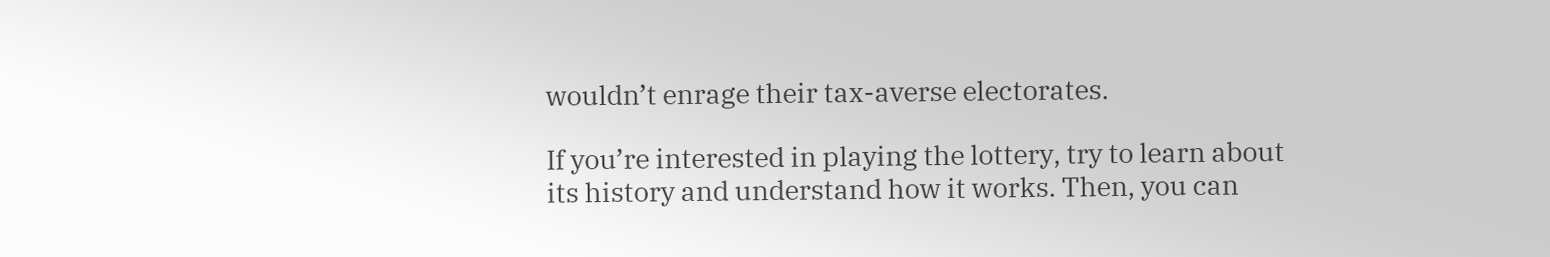wouldn’t enrage their tax-averse electorates.

If you’re interested in playing the lottery, try to learn about its history and understand how it works. Then, you can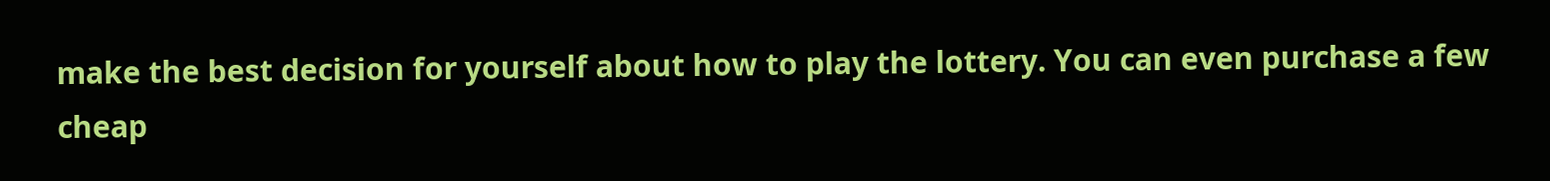make the best decision for yourself about how to play the lottery. You can even purchase a few cheap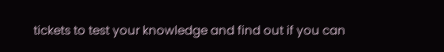tickets to test your knowledge and find out if you can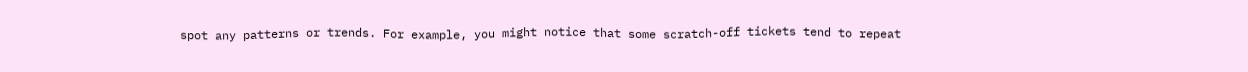spot any patterns or trends. For example, you might notice that some scratch-off tickets tend to repeat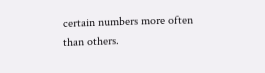certain numbers more often than others.